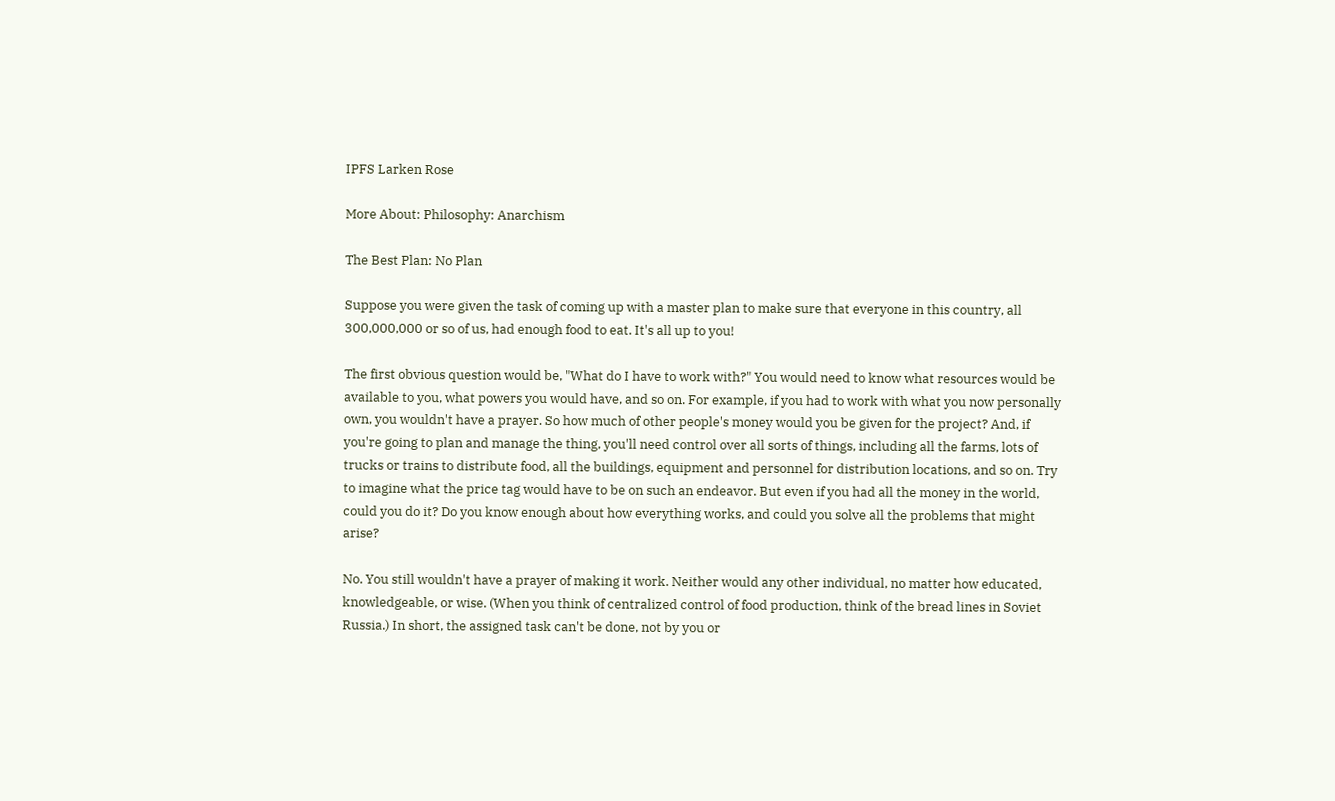IPFS Larken Rose

More About: Philosophy: Anarchism

The Best Plan: No Plan

Suppose you were given the task of coming up with a master plan to make sure that everyone in this country, all 300,000,000 or so of us, had enough food to eat. It's all up to you!

The first obvious question would be, "What do I have to work with?" You would need to know what resources would be available to you, what powers you would have, and so on. For example, if you had to work with what you now personally own, you wouldn't have a prayer. So how much of other people's money would you be given for the project? And, if you're going to plan and manage the thing, you'll need control over all sorts of things, including all the farms, lots of trucks or trains to distribute food, all the buildings, equipment and personnel for distribution locations, and so on. Try to imagine what the price tag would have to be on such an endeavor. But even if you had all the money in the world, could you do it? Do you know enough about how everything works, and could you solve all the problems that might arise?

No. You still wouldn't have a prayer of making it work. Neither would any other individual, no matter how educated, knowledgeable, or wise. (When you think of centralized control of food production, think of the bread lines in Soviet Russia.) In short, the assigned task can't be done, not by you or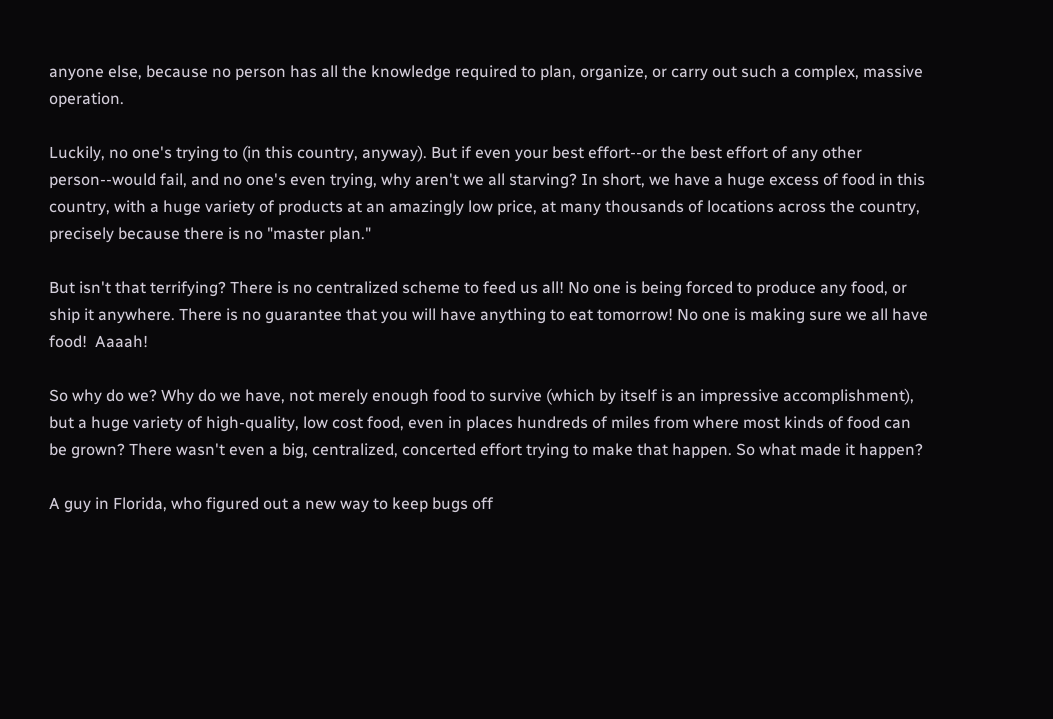anyone else, because no person has all the knowledge required to plan, organize, or carry out such a complex, massive operation.

Luckily, no one's trying to (in this country, anyway). But if even your best effort--or the best effort of any other person--would fail, and no one's even trying, why aren't we all starving? In short, we have a huge excess of food in this country, with a huge variety of products at an amazingly low price, at many thousands of locations across the country, precisely because there is no "master plan."

But isn't that terrifying? There is no centralized scheme to feed us all! No one is being forced to produce any food, or ship it anywhere. There is no guarantee that you will have anything to eat tomorrow! No one is making sure we all have food!  Aaaah!

So why do we? Why do we have, not merely enough food to survive (which by itself is an impressive accomplishment), but a huge variety of high-quality, low cost food, even in places hundreds of miles from where most kinds of food can be grown? There wasn't even a big, centralized, concerted effort trying to make that happen. So what made it happen?

A guy in Florida, who figured out a new way to keep bugs off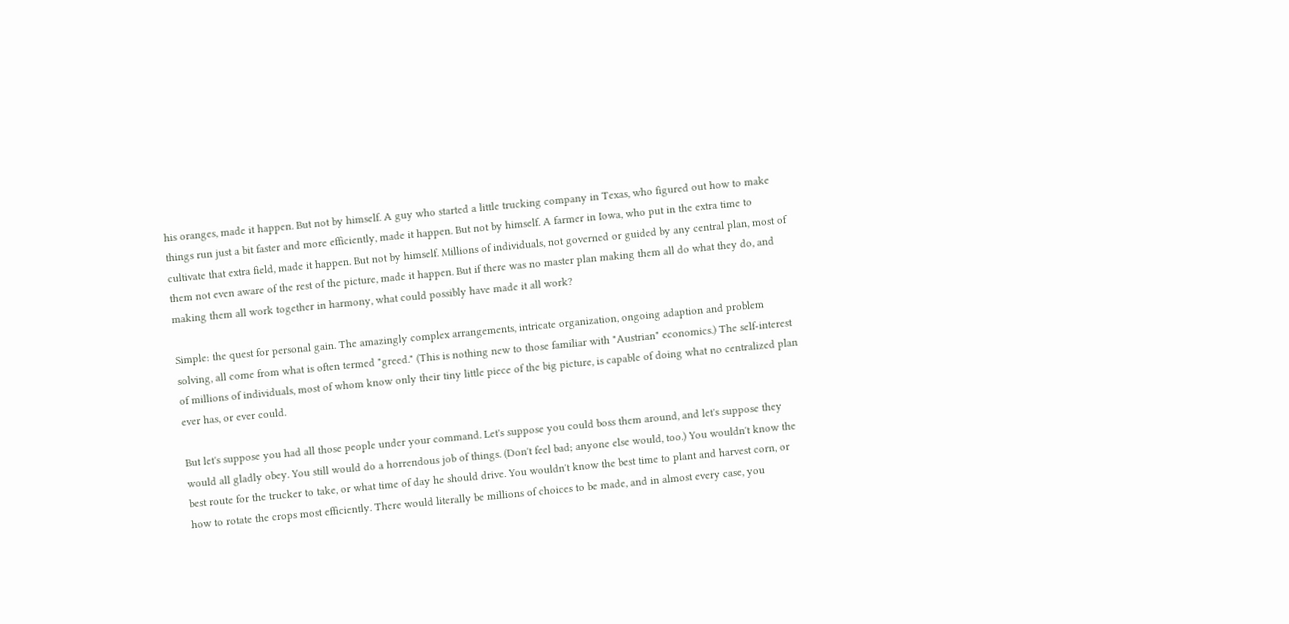his oranges, made it happen. But not by himself. A guy who started a little trucking company in Texas, who figured out how to make things run just a bit faster and more efficiently, made it happen. But not by himself. A farmer in Iowa, who put in the extra time to cultivate that extra field, made it happen. But not by himself. Millions of individuals, not governed or guided by any central plan, most of them not even aware of the rest of the picture, made it happen. But if there was no master plan making them all do what they do, and making them all work together in harmony, what could possibly have made it all work?

Simple: the quest for personal gain. The amazingly complex arrangements, intricate organization, ongoing adaption and problem solving, all come from what is often termed "greed." (This is nothing new to those familiar with "Austrian" economics.) The self-interest of millions of individuals, most of whom know only their tiny little piece of the big picture, is capable of doing what no centralized plan ever has, or ever could.

But let's suppose you had all those people under your command. Let's suppose you could boss them around, and let's suppose they would all gladly obey. You still would do a horrendous job of things. (Don't feel bad; anyone else would, too.) You wouldn't know the best route for the trucker to take, or what time of day he should drive. You wouldn't know the best time to plant and harvest corn, or how to rotate the crops most efficiently. There would literally be millions of choices to be made, and in almost every case, you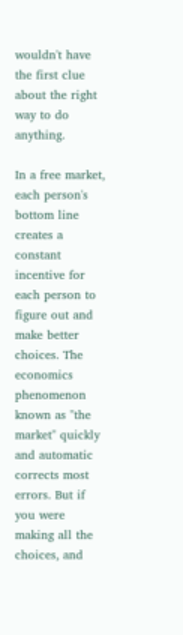wouldn't have the first clue about the right way to do anything.

In a free market, each person's bottom line creates a constant incentive for each person to figure out and make better choices. The economics phenomenon known as "the market" quickly and automatic corrects most errors. But if you were making all the choices, and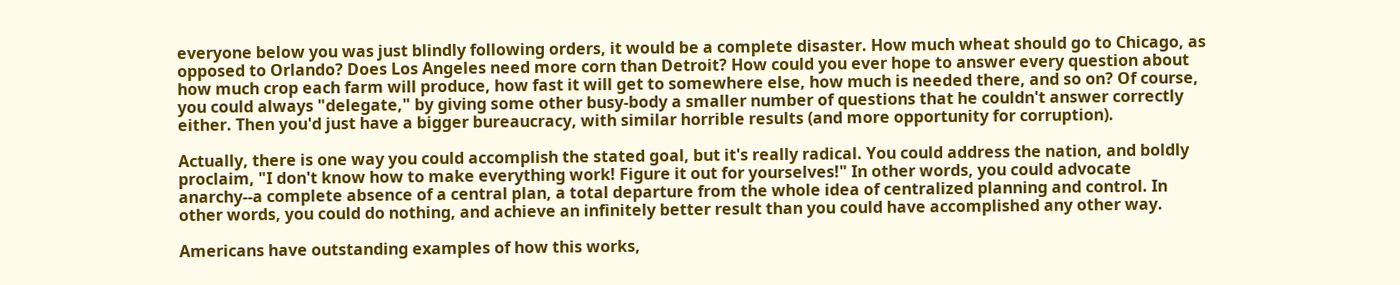everyone below you was just blindly following orders, it would be a complete disaster. How much wheat should go to Chicago, as opposed to Orlando? Does Los Angeles need more corn than Detroit? How could you ever hope to answer every question about how much crop each farm will produce, how fast it will get to somewhere else, how much is needed there, and so on? Of course, you could always "delegate," by giving some other busy-body a smaller number of questions that he couldn't answer correctly either. Then you'd just have a bigger bureaucracy, with similar horrible results (and more opportunity for corruption).

Actually, there is one way you could accomplish the stated goal, but it's really radical. You could address the nation, and boldly proclaim, "I don't know how to make everything work! Figure it out for yourselves!" In other words, you could advocate anarchy--a complete absence of a central plan, a total departure from the whole idea of centralized planning and control. In other words, you could do nothing, and achieve an infinitely better result than you could have accomplished any other way.

Americans have outstanding examples of how this works,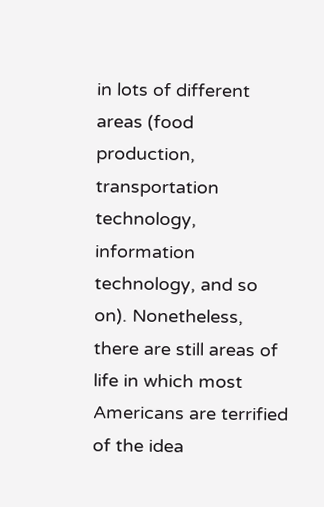in lots of different areas (food production, transportation technology, information technology, and so on). Nonetheless, there are still areas of life in which most Americans are terrified of the idea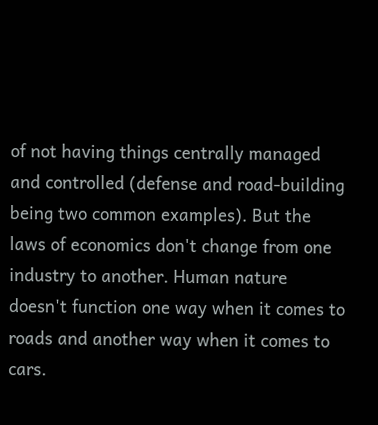of not having things centrally managed and controlled (defense and road-building being two common examples). But the laws of economics don't change from one industry to another. Human nature doesn't function one way when it comes to roads and another way when it comes to cars.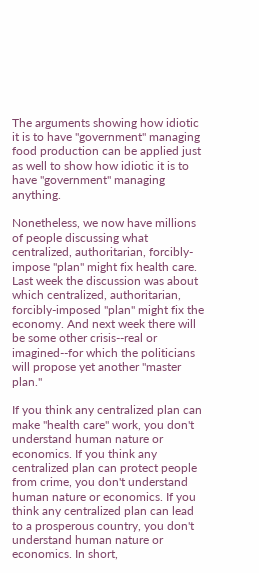The arguments showing how idiotic it is to have "government" managing food production can be applied just as well to show how idiotic it is to have "government" managing anything.

Nonetheless, we now have millions of people discussing what centralized, authoritarian, forcibly-impose "plan" might fix health care. Last week the discussion was about which centralized, authoritarian, forcibly-imposed "plan" might fix the economy. And next week there will be some other crisis--real or imagined--for which the politicians will propose yet another "master plan."

If you think any centralized plan can make "health care" work, you don't understand human nature or economics. If you think any centralized plan can protect people from crime, you don't understand human nature or economics. If you think any centralized plan can lead to a prosperous country, you don't understand human nature or economics. In short,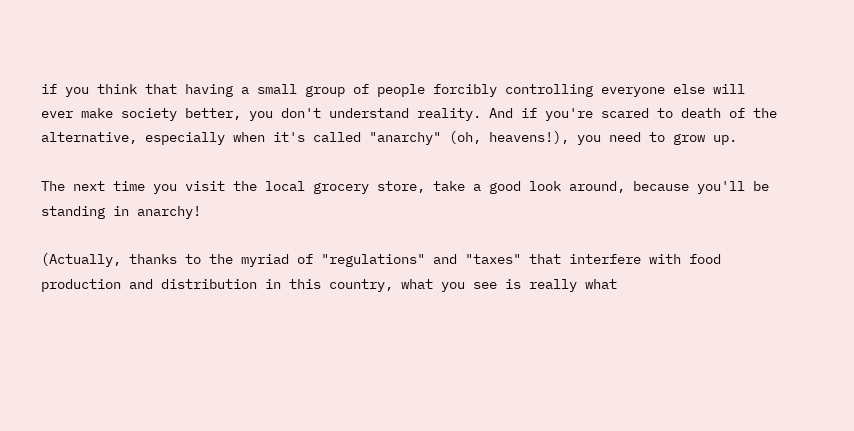if you think that having a small group of people forcibly controlling everyone else will ever make society better, you don't understand reality. And if you're scared to death of the alternative, especially when it's called "anarchy" (oh, heavens!), you need to grow up.

The next time you visit the local grocery store, take a good look around, because you'll be standing in anarchy!

(Actually, thanks to the myriad of "regulations" and "taxes" that interfere with food production and distribution in this country, what you see is really what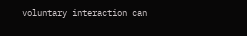voluntary interaction can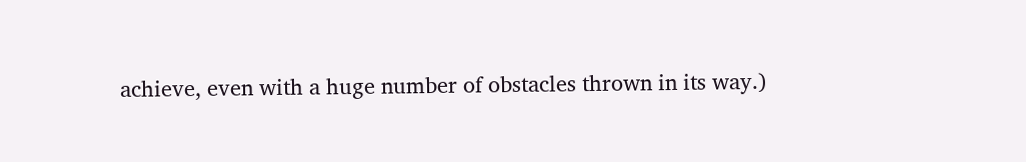achieve, even with a huge number of obstacles thrown in its way.)